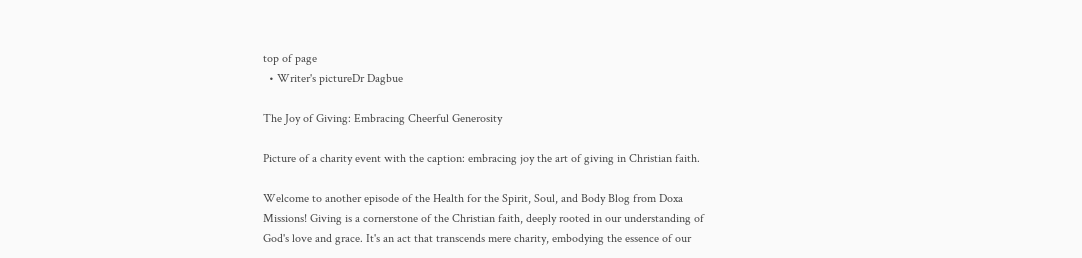top of page
  • Writer's pictureDr Dagbue

The Joy of Giving: Embracing Cheerful Generosity

Picture of a charity event with the caption: embracing joy the art of giving in Christian faith.

Welcome to another episode of the Health for the Spirit, Soul, and Body Blog from Doxa Missions! Giving is a cornerstone of the Christian faith, deeply rooted in our understanding of God's love and grace. It's an act that transcends mere charity, embodying the essence of our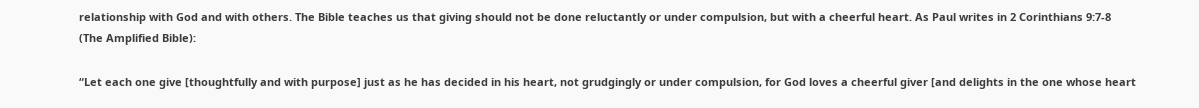relationship with God and with others. The Bible teaches us that giving should not be done reluctantly or under compulsion, but with a cheerful heart. As Paul writes in 2 Corinthians 9:7-8 (The Amplified Bible):

“Let each one give [thoughtfully and with purpose] just as he has decided in his heart, not grudgingly or under compulsion, for God loves a cheerful giver [and delights in the one whose heart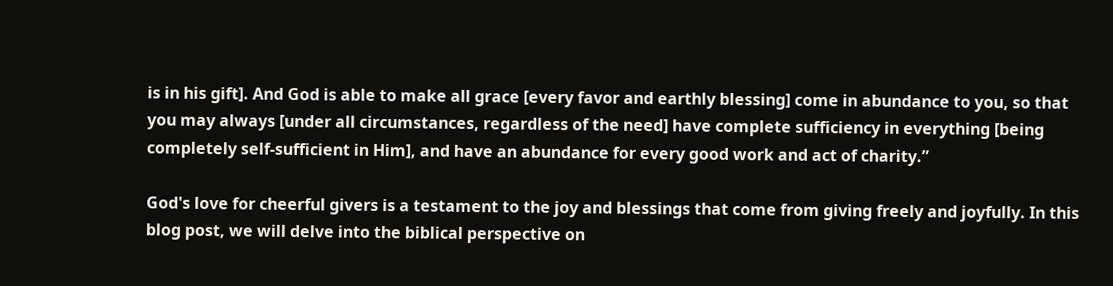is in his gift]. And God is able to make all grace [every favor and earthly blessing] come in abundance to you, so that you may always [under all circumstances, regardless of the need] have complete sufficiency in everything [being completely self-sufficient in Him], and have an abundance for every good work and act of charity.”

God's love for cheerful givers is a testament to the joy and blessings that come from giving freely and joyfully. In this blog post, we will delve into the biblical perspective on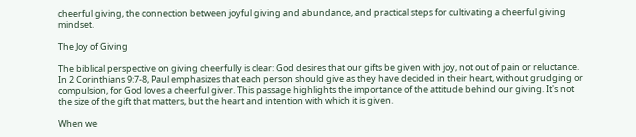cheerful giving, the connection between joyful giving and abundance, and practical steps for cultivating a cheerful giving mindset.

The Joy of Giving

The biblical perspective on giving cheerfully is clear: God desires that our gifts be given with joy, not out of pain or reluctance. In 2 Corinthians 9:7-8, Paul emphasizes that each person should give as they have decided in their heart, without grudging or compulsion, for God loves a cheerful giver. This passage highlights the importance of the attitude behind our giving. It's not the size of the gift that matters, but the heart and intention with which it is given.

When we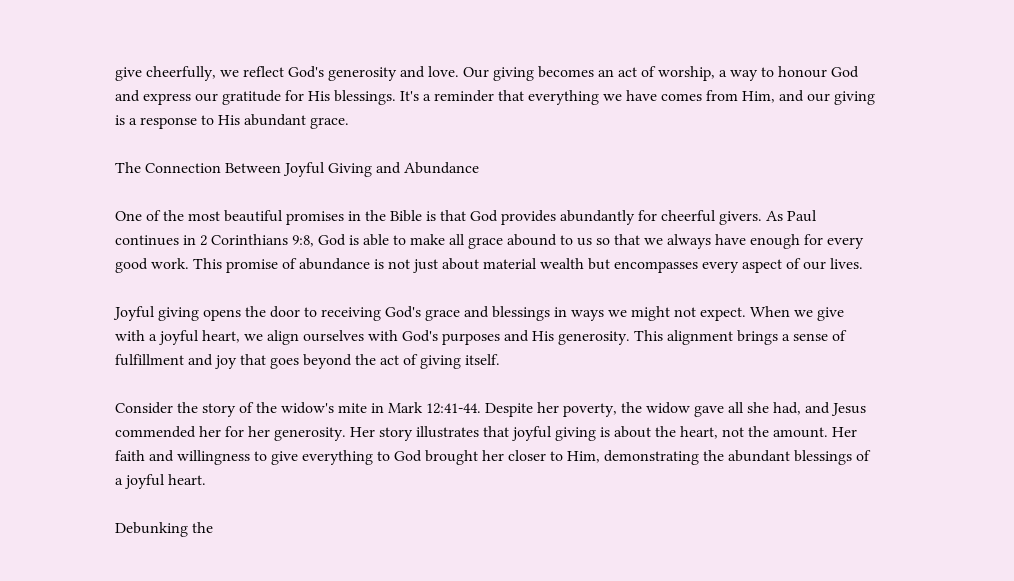give cheerfully, we reflect God's generosity and love. Our giving becomes an act of worship, a way to honour God and express our gratitude for His blessings. It's a reminder that everything we have comes from Him, and our giving is a response to His abundant grace.

The Connection Between Joyful Giving and Abundance

One of the most beautiful promises in the Bible is that God provides abundantly for cheerful givers. As Paul continues in 2 Corinthians 9:8, God is able to make all grace abound to us so that we always have enough for every good work. This promise of abundance is not just about material wealth but encompasses every aspect of our lives.

Joyful giving opens the door to receiving God's grace and blessings in ways we might not expect. When we give with a joyful heart, we align ourselves with God's purposes and His generosity. This alignment brings a sense of fulfillment and joy that goes beyond the act of giving itself.

Consider the story of the widow's mite in Mark 12:41-44. Despite her poverty, the widow gave all she had, and Jesus commended her for her generosity. Her story illustrates that joyful giving is about the heart, not the amount. Her faith and willingness to give everything to God brought her closer to Him, demonstrating the abundant blessings of a joyful heart.

Debunking the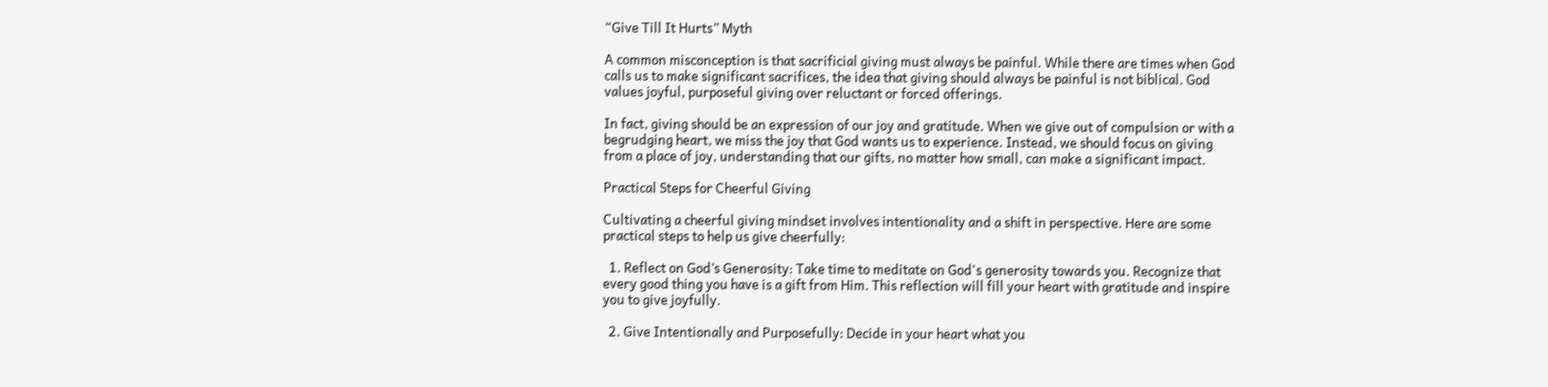“Give Till It Hurts” Myth

A common misconception is that sacrificial giving must always be painful. While there are times when God calls us to make significant sacrifices, the idea that giving should always be painful is not biblical. God values joyful, purposeful giving over reluctant or forced offerings.

In fact, giving should be an expression of our joy and gratitude. When we give out of compulsion or with a begrudging heart, we miss the joy that God wants us to experience. Instead, we should focus on giving from a place of joy, understanding that our gifts, no matter how small, can make a significant impact.

Practical Steps for Cheerful Giving

Cultivating a cheerful giving mindset involves intentionality and a shift in perspective. Here are some practical steps to help us give cheerfully:

  1. Reflect on God’s Generosity: Take time to meditate on God's generosity towards you. Recognize that every good thing you have is a gift from Him. This reflection will fill your heart with gratitude and inspire you to give joyfully.

  2. Give Intentionally and Purposefully: Decide in your heart what you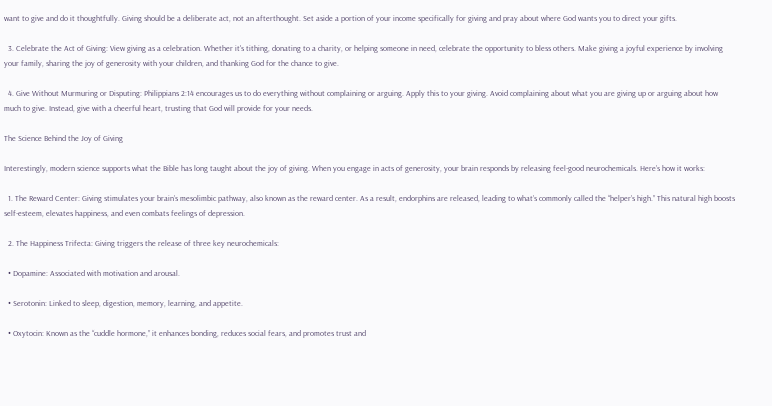want to give and do it thoughtfully. Giving should be a deliberate act, not an afterthought. Set aside a portion of your income specifically for giving and pray about where God wants you to direct your gifts.

  3. Celebrate the Act of Giving: View giving as a celebration. Whether it's tithing, donating to a charity, or helping someone in need, celebrate the opportunity to bless others. Make giving a joyful experience by involving your family, sharing the joy of generosity with your children, and thanking God for the chance to give.

  4. Give Without Murmuring or Disputing: Philippians 2:14 encourages us to do everything without complaining or arguing. Apply this to your giving. Avoid complaining about what you are giving up or arguing about how much to give. Instead, give with a cheerful heart, trusting that God will provide for your needs.

The Science Behind the Joy of Giving

Interestingly, modern science supports what the Bible has long taught about the joy of giving. When you engage in acts of generosity, your brain responds by releasing feel-good neurochemicals. Here’s how it works:

  1. The Reward Center: Giving stimulates your brain’s mesolimbic pathway, also known as the reward center. As a result, endorphins are released, leading to what’s commonly called the “helper’s high.” This natural high boosts self-esteem, elevates happiness, and even combats feelings of depression.

  2. The Happiness Trifecta: Giving triggers the release of three key neurochemicals:

  • Dopamine: Associated with motivation and arousal.

  • Serotonin: Linked to sleep, digestion, memory, learning, and appetite.

  • Oxytocin: Known as the “cuddle hormone,” it enhances bonding, reduces social fears, and promotes trust and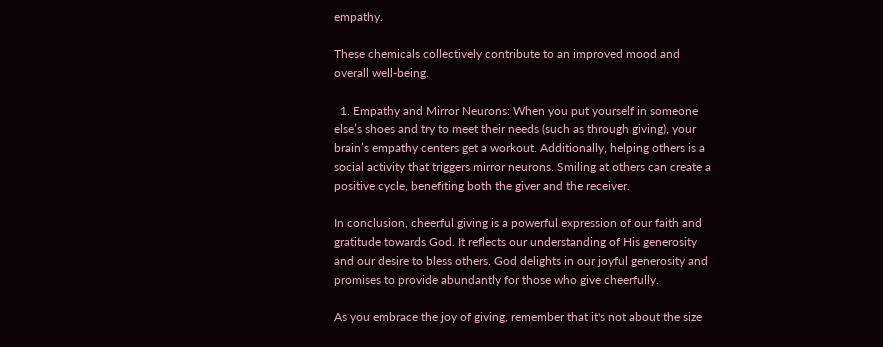empathy.

These chemicals collectively contribute to an improved mood and overall well-being.

  1. Empathy and Mirror Neurons: When you put yourself in someone else’s shoes and try to meet their needs (such as through giving), your brain’s empathy centers get a workout. Additionally, helping others is a social activity that triggers mirror neurons. Smiling at others can create a positive cycle, benefiting both the giver and the receiver.

In conclusion, cheerful giving is a powerful expression of our faith and gratitude towards God. It reflects our understanding of His generosity and our desire to bless others. God delights in our joyful generosity and promises to provide abundantly for those who give cheerfully.

As you embrace the joy of giving, remember that it's not about the size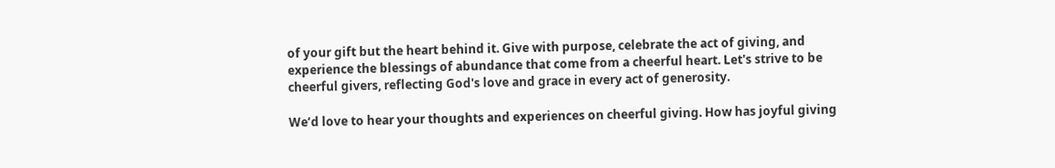of your gift but the heart behind it. Give with purpose, celebrate the act of giving, and experience the blessings of abundance that come from a cheerful heart. Let's strive to be cheerful givers, reflecting God's love and grace in every act of generosity.

We’d love to hear your thoughts and experiences on cheerful giving. How has joyful giving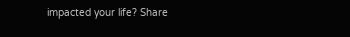impacted your life? Share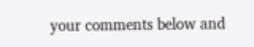your comments below and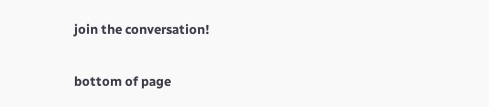join the conversation!


bottom of page